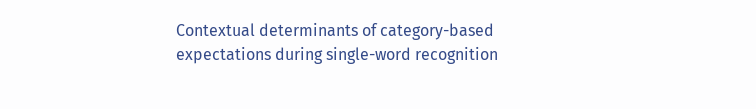Contextual determinants of category-based expectations during single-word recognition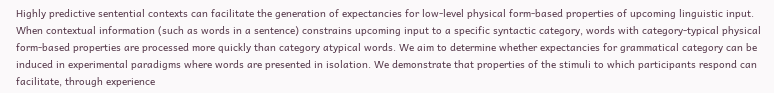Highly predictive sentential contexts can facilitate the generation of expectancies for low-level physical form-based properties of upcoming linguistic input. When contextual information (such as words in a sentence) constrains upcoming input to a specific syntactic category, words with category-typical physical form-based properties are processed more quickly than category atypical words. We aim to determine whether expectancies for grammatical category can be induced in experimental paradigms where words are presented in isolation. We demonstrate that properties of the stimuli to which participants respond can facilitate, through experience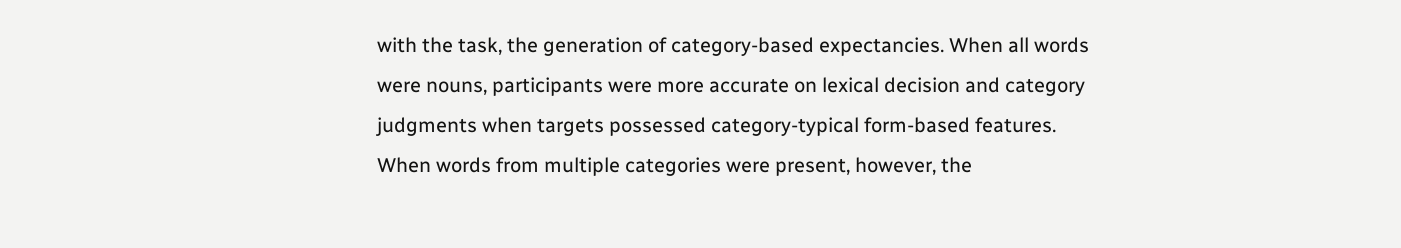with the task, the generation of category-based expectancies. When all words were nouns, participants were more accurate on lexical decision and category judgments when targets possessed category-typical form-based features. When words from multiple categories were present, however, the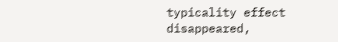typicality effect disappeared,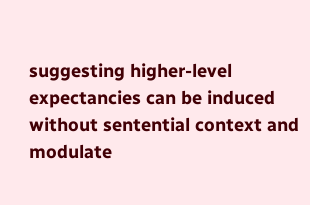suggesting higher-level expectancies can be induced without sentential context and modulate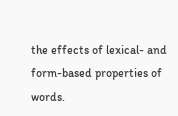the effects of lexical- and form-based properties of words.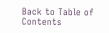Back to Table of Contents